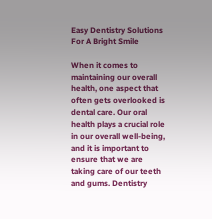Easy Dentistry Solutions For A Bright Smile

When it comes to maintaining our overall health, one aspect that often gets overlooked is dental care. Our oral health plays a crucial role in our overall well-being, and it is important to ensure that we are taking care of our teeth and gums. Dentistry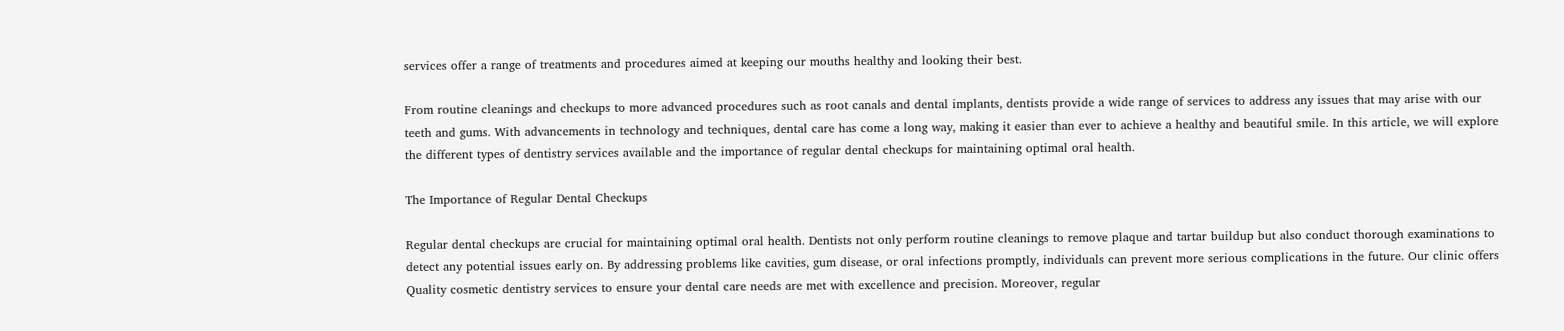services offer a range of treatments and procedures aimed at keeping our mouths healthy and looking their best.

From routine cleanings and checkups to more advanced procedures such as root canals and dental implants, dentists provide a wide range of services to address any issues that may arise with our teeth and gums. With advancements in technology and techniques, dental care has come a long way, making it easier than ever to achieve a healthy and beautiful smile. In this article, we will explore the different types of dentistry services available and the importance of regular dental checkups for maintaining optimal oral health.

The Importance of Regular Dental Checkups

Regular dental checkups are crucial for maintaining optimal oral health. Dentists not only perform routine cleanings to remove plaque and tartar buildup but also conduct thorough examinations to detect any potential issues early on. By addressing problems like cavities, gum disease, or oral infections promptly, individuals can prevent more serious complications in the future. Our clinic offers Quality cosmetic dentistry services to ensure your dental care needs are met with excellence and precision. Moreover, regular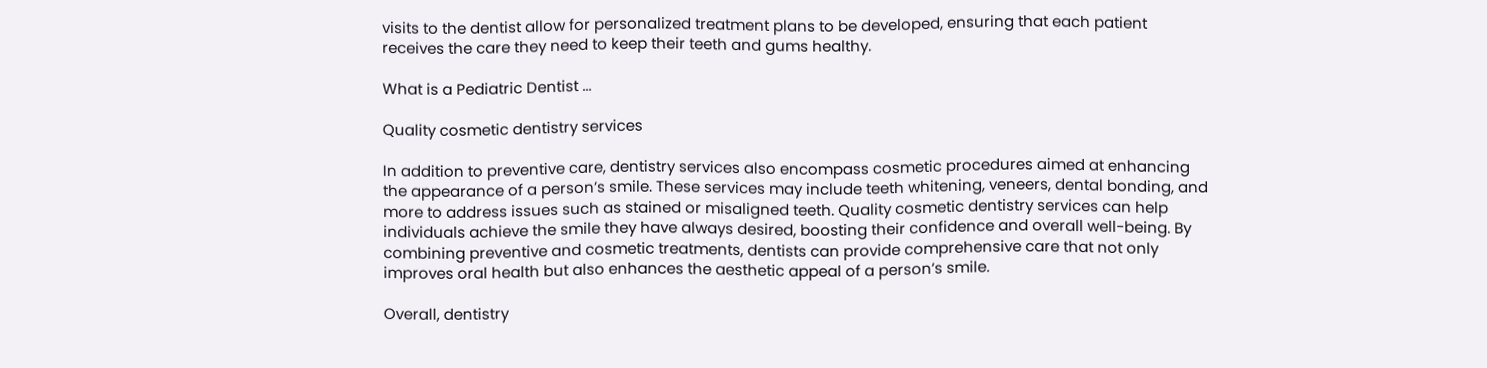visits to the dentist allow for personalized treatment plans to be developed, ensuring that each patient receives the care they need to keep their teeth and gums healthy.

What is a Pediatric Dentist ...

Quality cosmetic dentistry services

In addition to preventive care, dentistry services also encompass cosmetic procedures aimed at enhancing the appearance of a person’s smile. These services may include teeth whitening, veneers, dental bonding, and more to address issues such as stained or misaligned teeth. Quality cosmetic dentistry services can help individuals achieve the smile they have always desired, boosting their confidence and overall well-being. By combining preventive and cosmetic treatments, dentists can provide comprehensive care that not only improves oral health but also enhances the aesthetic appeal of a person’s smile.

Overall, dentistry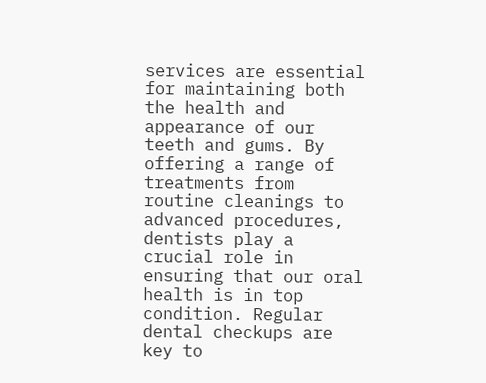services are essential for maintaining both the health and appearance of our teeth and gums. By offering a range of treatments from routine cleanings to advanced procedures, dentists play a crucial role in ensuring that our oral health is in top condition. Regular dental checkups are key to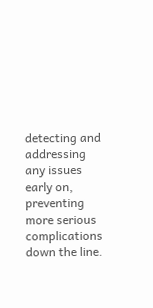detecting and addressing any issues early on, preventing more serious complications down the line.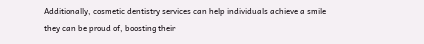Additionally, cosmetic dentistry services can help individuals achieve a smile they can be proud of, boosting their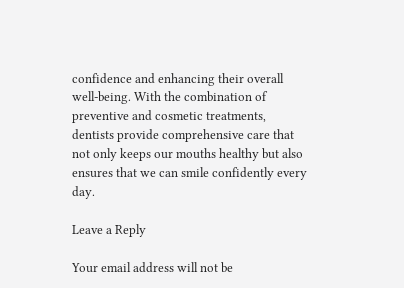confidence and enhancing their overall well-being. With the combination of preventive and cosmetic treatments, dentists provide comprehensive care that not only keeps our mouths healthy but also ensures that we can smile confidently every day.

Leave a Reply

Your email address will not be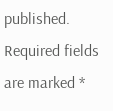published. Required fields are marked *